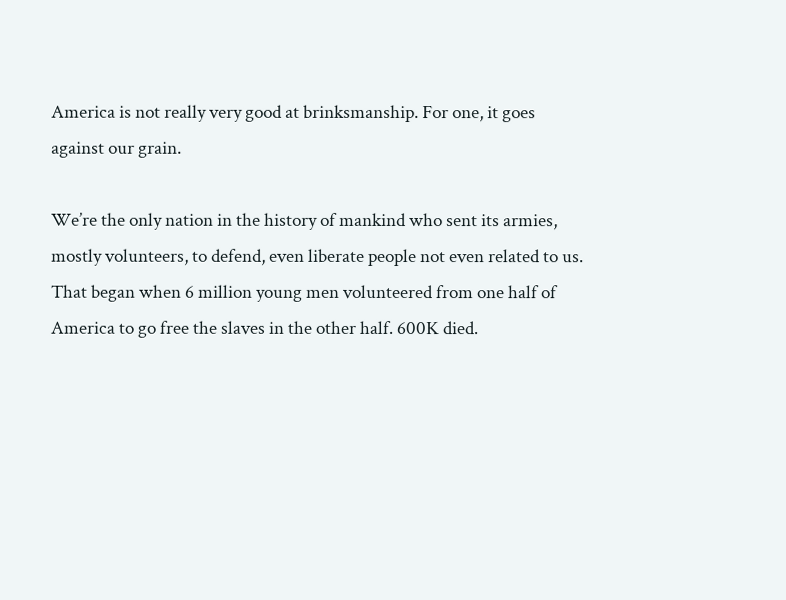America is not really very good at brinksmanship. For one, it goes against our grain.

We’re the only nation in the history of mankind who sent its armies, mostly volunteers, to defend, even liberate people not even related to us. That began when 6 million young men volunteered from one half of America to go free the slaves in the other half. 600K died.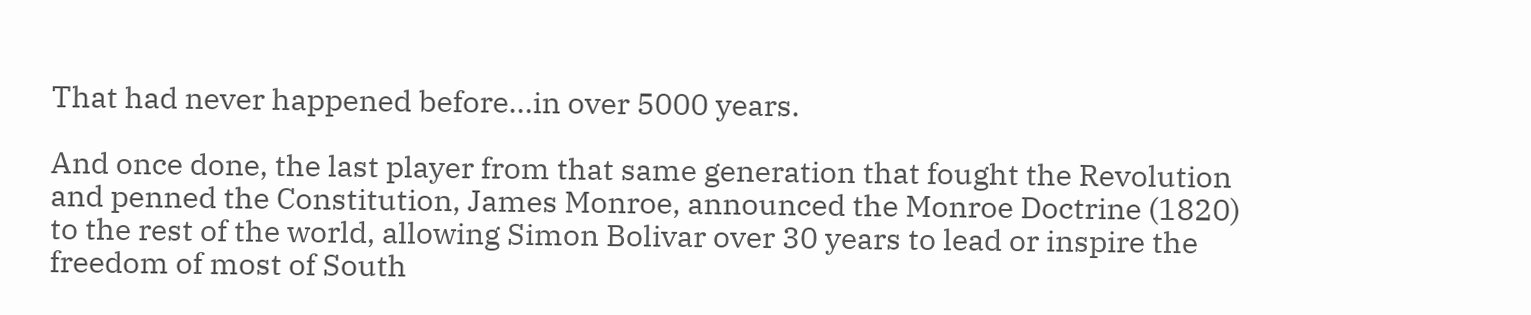That had never happened before…in over 5000 years.

And once done, the last player from that same generation that fought the Revolution and penned the Constitution, James Monroe, announced the Monroe Doctrine (1820) to the rest of the world, allowing Simon Bolivar over 30 years to lead or inspire the freedom of most of South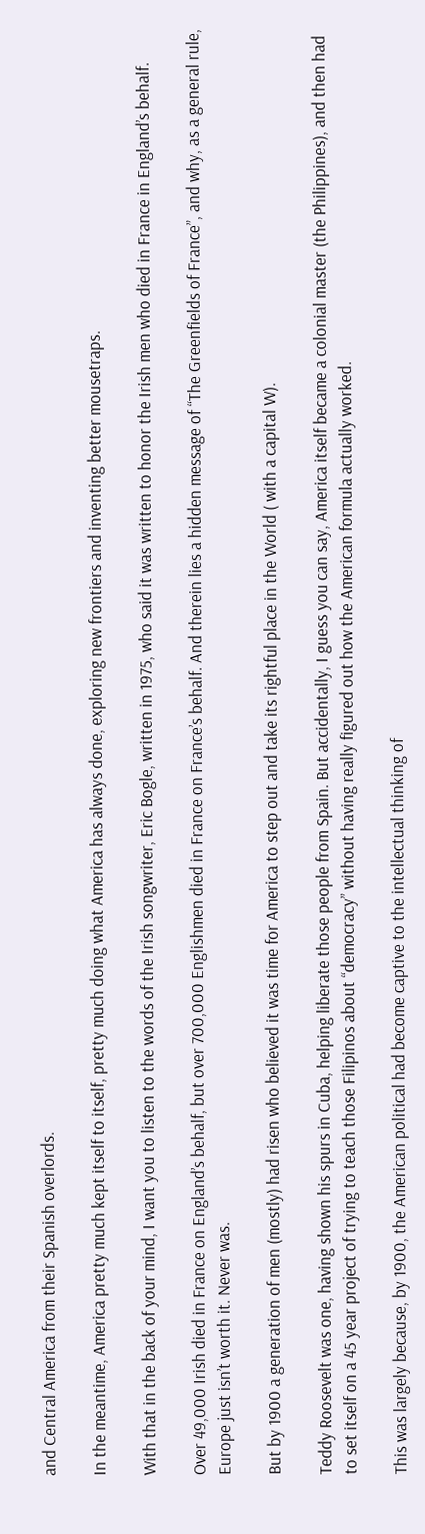and Central America from their Spanish overlords.

In the meantime, America pretty much kept itself to itself, pretty much doing what America has always done, exploring new frontiers and inventing better mousetraps.

With that in the back of your mind, I want you to listen to the words of the Irish songwriter, Eric Bogle, written in 1975, who said it was written to honor the Irish men who died in France in England’s behalf.

Over 49,000 Irish died in France on England’s behalf, but over 700,000 Englishmen died in France on France’s behalf. And therein lies a hidden message of “The Greenfields of France”, and why, as a general rule, Europe just isn’t worth it. Never was.

But by 1900 a generation of men (mostly) had risen who believed it was time for America to step out and take its rightful place in the World ( with a capital W).

Teddy Roosevelt was one, having shown his spurs in Cuba, helping liberate those people from Spain. But accidentally, I guess you can say, America itself became a colonial master (the Philippines), and then had to set itself on a 45 year project of trying to teach those Filipinos about “democracy” without having really figured out how the American formula actually worked.

This was largely because, by 1900, the American political had become captive to the intellectual thinking of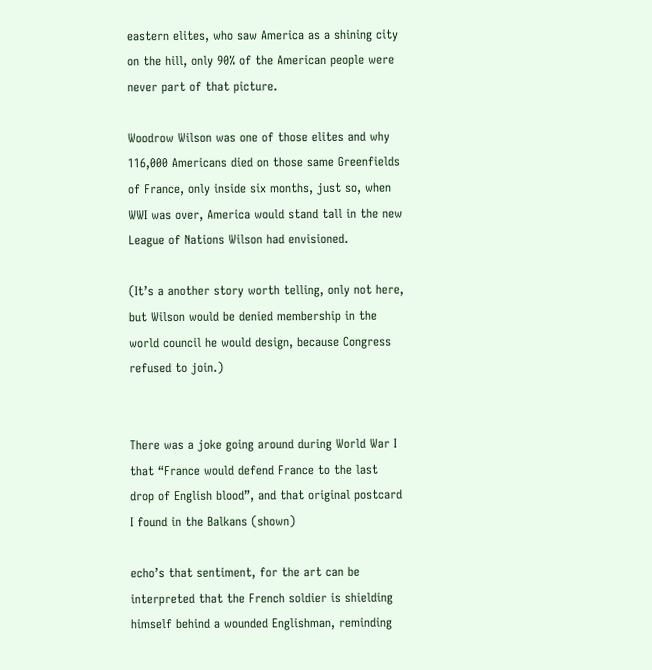eastern elites, who saw America as a shining city on the hill, only 90% of the American people were never part of that picture.

Woodrow Wilson was one of those elites and why 116,000 Americans died on those same Greenfields of France, only inside six months, just so, when WWI was over, America would stand tall in the new League of Nations Wilson had envisioned.

(It’s a another story worth telling, only not here, but Wilson would be denied membership in the world council he would design, because Congress refused to join.)


There was a joke going around during World War I that “France would defend France to the last drop of English blood”, and that original postcard I found in the Balkans (shown)

echo’s that sentiment, for the art can be interpreted that the French soldier is shielding himself behind a wounded Englishman, reminding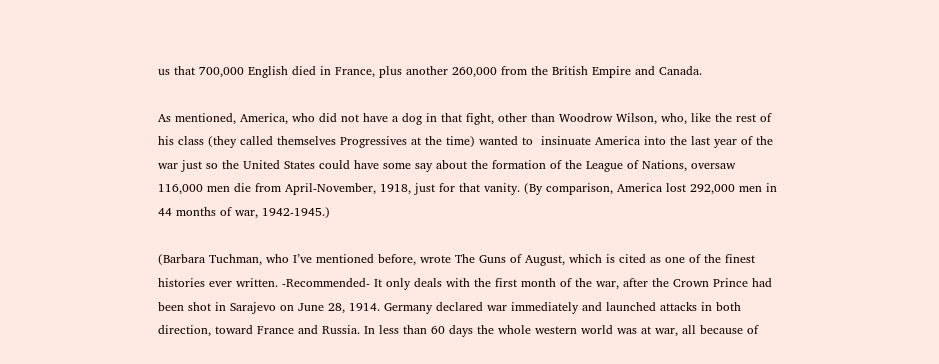us that 700,000 English died in France, plus another 260,000 from the British Empire and Canada.

As mentioned, America, who did not have a dog in that fight, other than Woodrow Wilson, who, like the rest of his class (they called themselves Progressives at the time) wanted to  insinuate America into the last year of the war just so the United States could have some say about the formation of the League of Nations, oversaw 116,000 men die from April-November, 1918, just for that vanity. (By comparison, America lost 292,000 men in 44 months of war, 1942-1945.)

(Barbara Tuchman, who I’ve mentioned before, wrote The Guns of August, which is cited as one of the finest histories ever written. -Recommended- It only deals with the first month of the war, after the Crown Prince had been shot in Sarajevo on June 28, 1914. Germany declared war immediately and launched attacks in both direction, toward France and Russia. In less than 60 days the whole western world was at war, all because of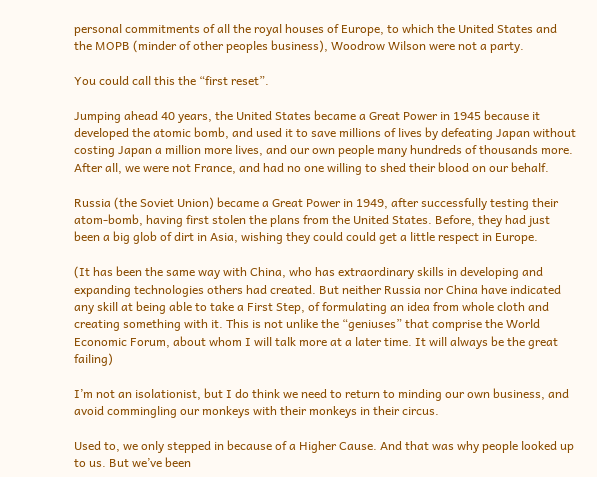personal commitments of all the royal houses of Europe, to which the United States and the MOPB (minder of other peoples business), Woodrow Wilson were not a party.

You could call this the “first reset”.

Jumping ahead 40 years, the United States became a Great Power in 1945 because it developed the atomic bomb, and used it to save millions of lives by defeating Japan without costing Japan a million more lives, and our own people many hundreds of thousands more. After all, we were not France, and had no one willing to shed their blood on our behalf.

Russia (the Soviet Union) became a Great Power in 1949, after successfully testing their atom-bomb, having first stolen the plans from the United States. Before, they had just been a big glob of dirt in Asia, wishing they could could get a little respect in Europe.

(It has been the same way with China, who has extraordinary skills in developing and expanding technologies others had created. But neither Russia nor China have indicated any skill at being able to take a First Step, of formulating an idea from whole cloth and creating something with it. This is not unlike the “geniuses” that comprise the World Economic Forum, about whom I will talk more at a later time. It will always be the great failing)

I’m not an isolationist, but I do think we need to return to minding our own business, and avoid commingling our monkeys with their monkeys in their circus.

Used to, we only stepped in because of a Higher Cause. And that was why people looked up to us. But we’ve been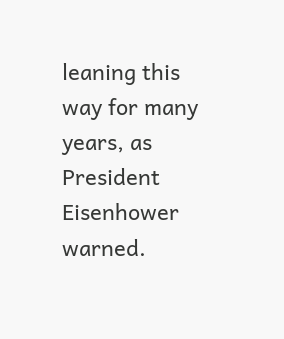leaning this way for many years, as President Eisenhower warned.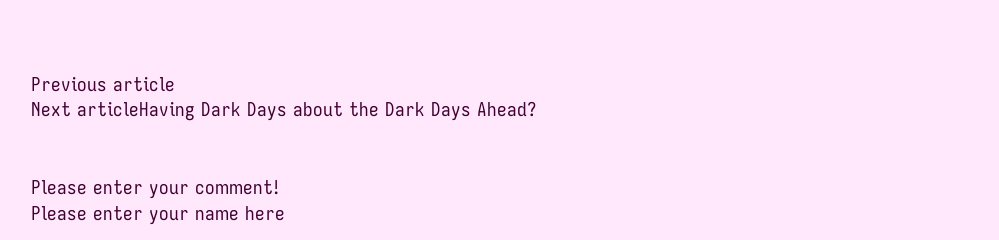Previous article
Next articleHaving Dark Days about the Dark Days Ahead?


Please enter your comment!
Please enter your name here